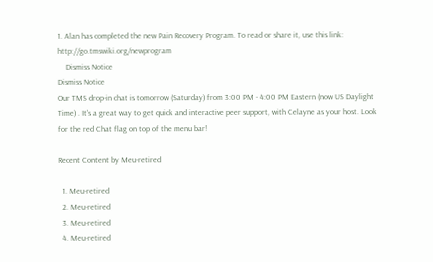1. Alan has completed the new Pain Recovery Program. To read or share it, use this link: http://go.tmswiki.org/newprogram
    Dismiss Notice
Dismiss Notice
Our TMS drop-in chat is tomorrow (Saturday) from 3:00 PM - 4:00 PM Eastern (now US Daylight Time) . It's a great way to get quick and interactive peer support, with Celayne as your host. Look for the red Chat flag on top of the menu bar!

Recent Content by Meu-retired

  1. Meu-retired
  2. Meu-retired
  3. Meu-retired
  4. Meu-retired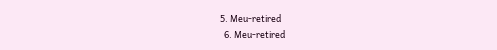5. Meu-retired
  6. Meu-retired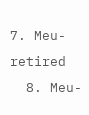7. Meu-retired
  8. Meu-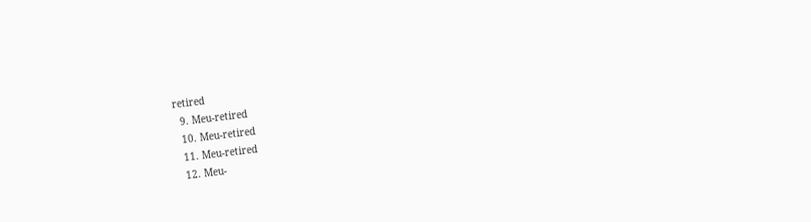retired
  9. Meu-retired
  10. Meu-retired
  11. Meu-retired
  12. Meu-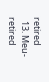retired
  13. Meu-retired